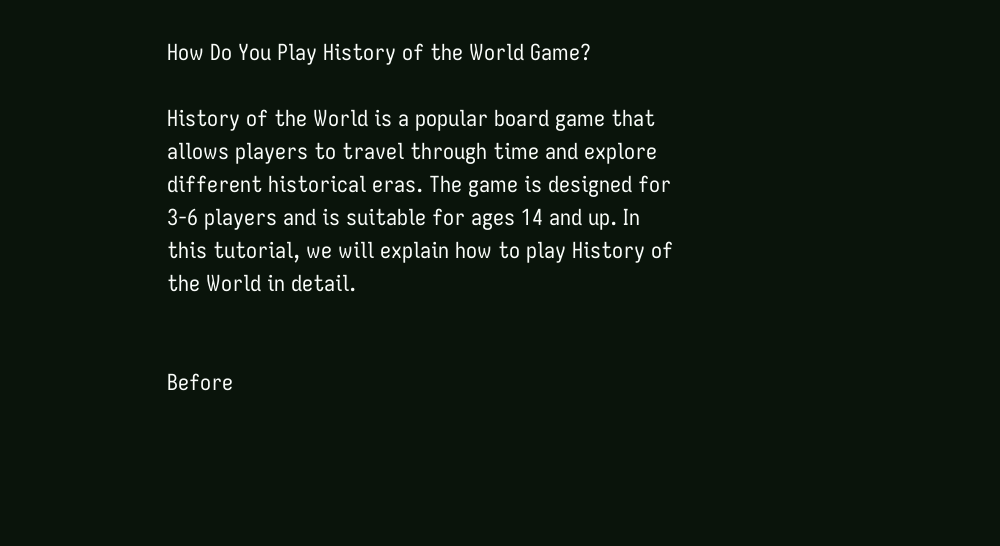How Do You Play History of the World Game?

History of the World is a popular board game that allows players to travel through time and explore different historical eras. The game is designed for 3-6 players and is suitable for ages 14 and up. In this tutorial, we will explain how to play History of the World in detail.


Before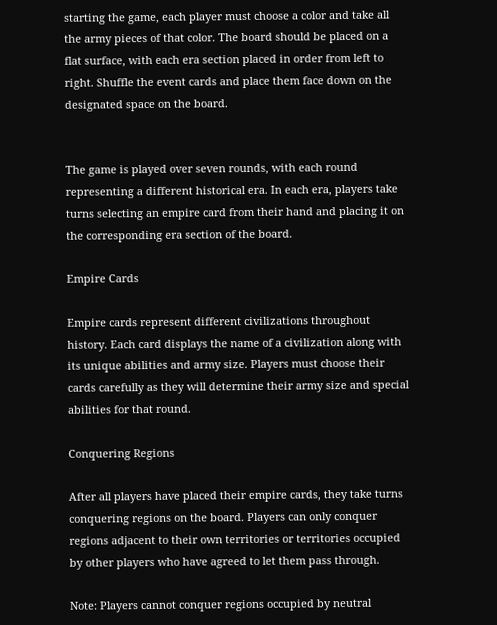starting the game, each player must choose a color and take all the army pieces of that color. The board should be placed on a flat surface, with each era section placed in order from left to right. Shuffle the event cards and place them face down on the designated space on the board.


The game is played over seven rounds, with each round representing a different historical era. In each era, players take turns selecting an empire card from their hand and placing it on the corresponding era section of the board.

Empire Cards

Empire cards represent different civilizations throughout history. Each card displays the name of a civilization along with its unique abilities and army size. Players must choose their cards carefully as they will determine their army size and special abilities for that round.

Conquering Regions

After all players have placed their empire cards, they take turns conquering regions on the board. Players can only conquer regions adjacent to their own territories or territories occupied by other players who have agreed to let them pass through.

Note: Players cannot conquer regions occupied by neutral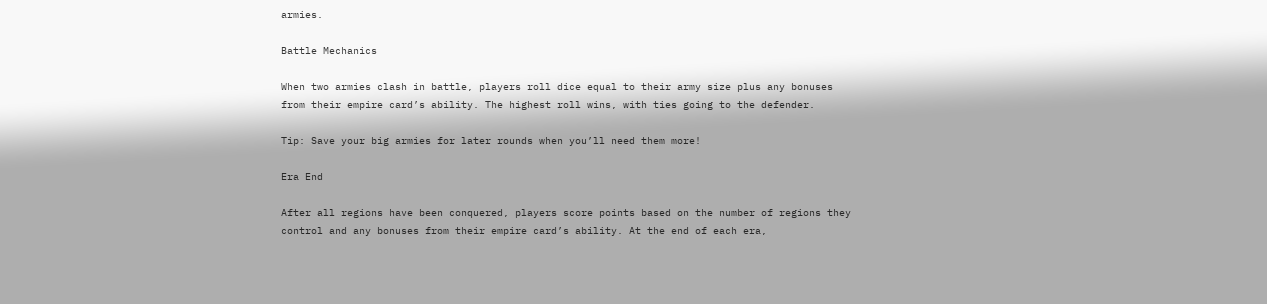armies.

Battle Mechanics

When two armies clash in battle, players roll dice equal to their army size plus any bonuses from their empire card’s ability. The highest roll wins, with ties going to the defender.

Tip: Save your big armies for later rounds when you’ll need them more!

Era End

After all regions have been conquered, players score points based on the number of regions they control and any bonuses from their empire card’s ability. At the end of each era,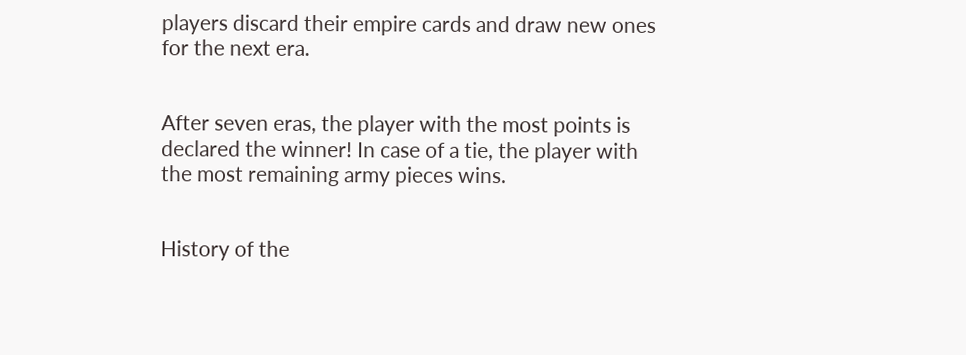players discard their empire cards and draw new ones for the next era.


After seven eras, the player with the most points is declared the winner! In case of a tie, the player with the most remaining army pieces wins.


History of the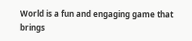World is a fun and engaging game that brings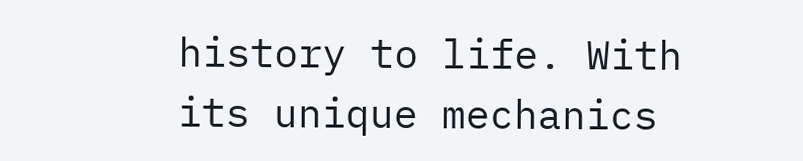history to life. With its unique mechanics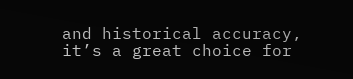and historical accuracy, it’s a great choice for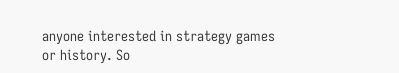anyone interested in strategy games or history. So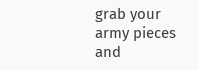grab your army pieces and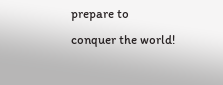prepare to conquer the world!